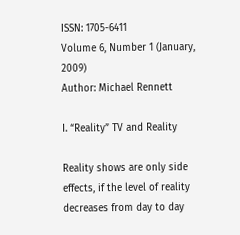ISSN: 1705-6411
Volume 6, Number 1 (January, 2009)
Author: Michael Rennett

I. “Reality” TV and Reality

Reality shows are only side effects, if the level of reality decreases from day to day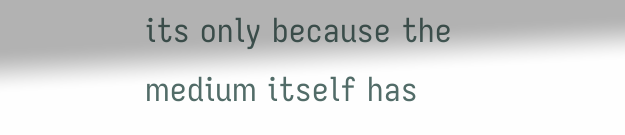its only because the medium itself has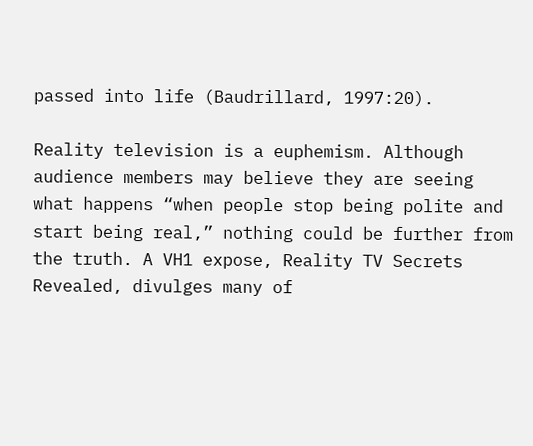passed into life (Baudrillard, 1997:20).

Reality television is a euphemism. Although audience members may believe they are seeing what happens “when people stop being polite and start being real,” nothing could be further from the truth. A VH1 expose, Reality TV Secrets Revealed, divulges many of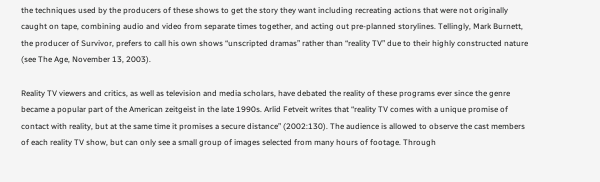the techniques used by the producers of these shows to get the story they want including recreating actions that were not originally caught on tape, combining audio and video from separate times together, and acting out pre-planned storylines. Tellingly, Mark Burnett, the producer of Survivor, prefers to call his own shows “unscripted dramas” rather than “reality TV” due to their highly constructed nature (see The Age, November 13, 2003).

Reality TV viewers and critics, as well as television and media scholars, have debated the reality of these programs ever since the genre became a popular part of the American zeitgeist in the late 1990s. Arlid Fetveit writes that “reality TV comes with a unique promise of contact with reality, but at the same time it promises a secure distance” (2002:130). The audience is allowed to observe the cast members of each reality TV show, but can only see a small group of images selected from many hours of footage. Through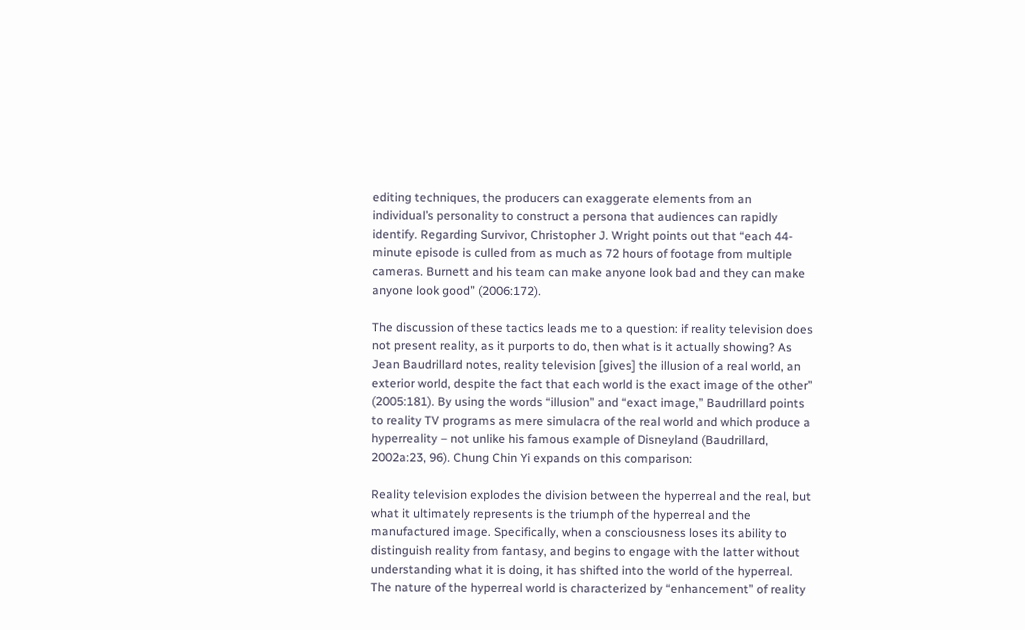editing techniques, the producers can exaggerate elements from an individual’s personality to construct a persona that audiences can rapidly identify. Regarding Survivor, Christopher J. Wright points out that “each 44-minute episode is culled from as much as 72 hours of footage from multiple cameras. Burnett and his team can make anyone look bad and they can make anyone look good” (2006:172).

The discussion of these tactics leads me to a question: if reality television does not present reality, as it purports to do, then what is it actually showing? As Jean Baudrillard notes, reality television [gives] the illusion of a real world, an exterior world, despite the fact that each world is the exact image of the other” (2005:181). By using the words “illusion” and “exact image,” Baudrillard points to reality TV programs as mere simulacra of the real world and which produce a hyperreality – not unlike his famous example of Disneyland (Baudrillard, 2002a:23, 96). Chung Chin Yi expands on this comparison:

Reality television explodes the division between the hyperreal and the real, but what it ultimately represents is the triumph of the hyperreal and the manufactured image. Specifically, when a consciousness loses its ability to distinguish reality from fantasy, and begins to engage with the latter without understanding what it is doing, it has shifted into the world of the hyperreal. The nature of the hyperreal world is characterized by “enhancement” of reality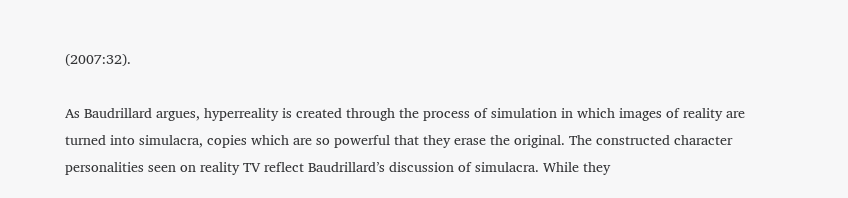(2007:32).

As Baudrillard argues, hyperreality is created through the process of simulation in which images of reality are turned into simulacra, copies which are so powerful that they erase the original. The constructed character personalities seen on reality TV reflect Baudrillard’s discussion of simulacra. While they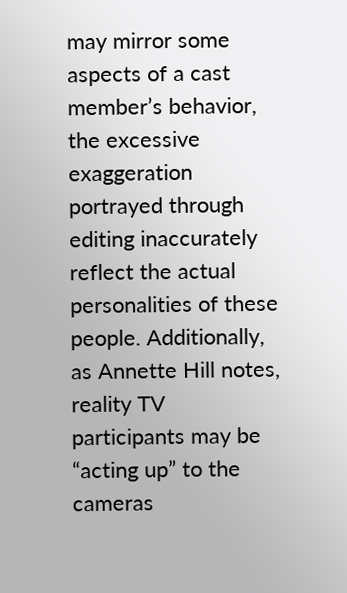may mirror some aspects of a cast member’s behavior, the excessive exaggeration portrayed through editing inaccurately reflect the actual personalities of these people. Additionally, as Annette Hill notes, reality TV participants may be “acting up” to the cameras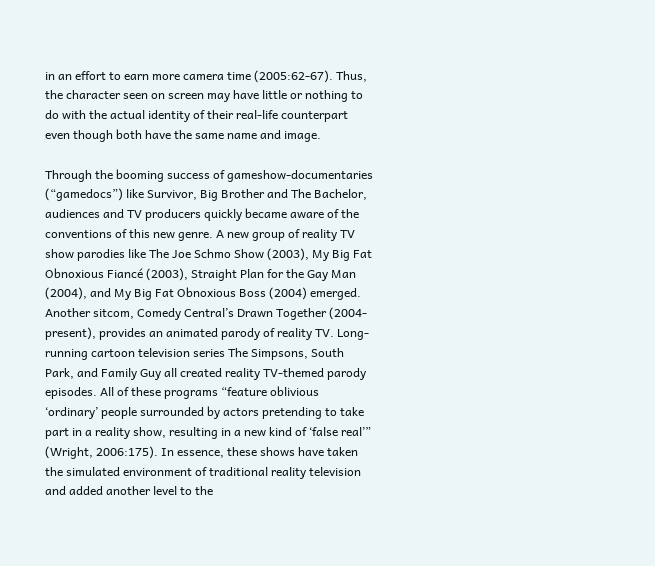in an effort to earn more camera time (2005:62-67). Thus, the character seen on screen may have little or nothing to do with the actual identity of their real-life counterpart even though both have the same name and image.

Through the booming success of gameshow-documentaries (“gamedocs”) like Survivor, Big Brother and The Bachelor, audiences and TV producers quickly became aware of the conventions of this new genre. A new group of reality TV show parodies like The Joe Schmo Show (2003), My Big Fat Obnoxious Fiancé (2003), Straight Plan for the Gay Man (2004), and My Big Fat Obnoxious Boss (2004) emerged. Another sitcom, Comedy Central’s Drawn Together (2004-present), provides an animated parody of reality TV. Long-running cartoon television series The Simpsons, South Park, and Family Guy all created reality TV-themed parody episodes. All of these programs “feature oblivious ‘ordinary’ people surrounded by actors pretending to take part in a reality show, resulting in a new kind of ‘false real’” (Wright, 2006:175). In essence, these shows have taken the simulated environment of traditional reality television and added another level to the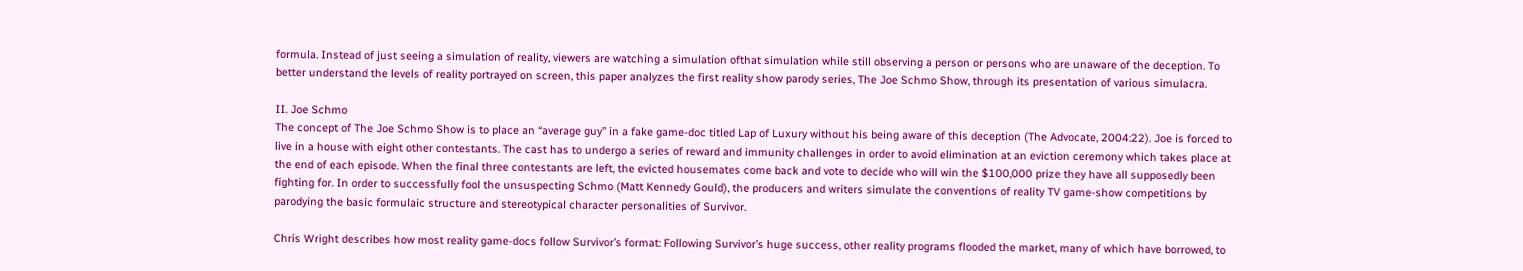formula. Instead of just seeing a simulation of reality, viewers are watching a simulation ofthat simulation while still observing a person or persons who are unaware of the deception. To better understand the levels of reality portrayed on screen, this paper analyzes the first reality show parody series, The Joe Schmo Show, through its presentation of various simulacra.

II. Joe Schmo
The concept of The Joe Schmo Show is to place an “average guy” in a fake game-doc titled Lap of Luxury without his being aware of this deception (The Advocate, 2004:22). Joe is forced to live in a house with eight other contestants. The cast has to undergo a series of reward and immunity challenges in order to avoid elimination at an eviction ceremony which takes place at the end of each episode. When the final three contestants are left, the evicted housemates come back and vote to decide who will win the $100,000 prize they have all supposedly been fighting for. In order to successfully fool the unsuspecting Schmo (Matt Kennedy Gould), the producers and writers simulate the conventions of reality TV game-show competitions by parodying the basic formulaic structure and stereotypical character personalities of Survivor.

Chris Wright describes how most reality game-docs follow Survivor’s format: Following Survivor’s huge success, other reality programs flooded the market, many of which have borrowed, to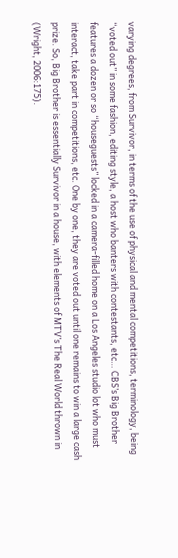varying degrees, from Survivor, in terms of the use of physical and mental competitions, terminology, being “voted out” in some fashion, editing style, a host who banters with contestants, etc… CBS’s Big Brother features a dozen or so “houseguests” locked in a camera-filled home on a Los Angeles studio lot who must interact, take part in competitions, etc. One by one, they are voted out until one remains to win a large cash prize. So, Big Brother is essentially Survivor in a house, with elements of MTV’s The Real World thrown in (Wright, 2006:175).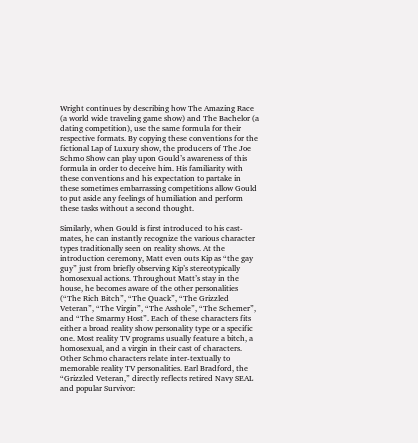Wright continues by describing how The Amazing Race (a world wide traveling game show) and The Bachelor (a dating competition), use the same formula for their respective formats. By copying these conventions for the fictional Lap of Luxury show, the producers of The Joe Schmo Show can play upon Gould’s awareness of this formula in order to deceive him. His familiarity with these conventions and his expectation to partake in these sometimes embarrassing competitions allow Gould to put aside any feelings of humiliation and perform these tasks without a second thought.

Similarly, when Gould is first introduced to his cast-mates, he can instantly recognize the various character types traditionally seen on reality shows. At the introduction ceremony, Matt even outs Kip as “the gay guy” just from briefly observing Kip’s stereotypically homosexual actions. Throughout Matt’s stay in the house, he becomes aware of the other personalities (“The Rich Bitch”, “The Quack”, “The Grizzled Veteran”, “The Virgin”, “The Asshole”, “The Schemer”, and “The Smarmy Host”. Each of these characters fits either a broad reality show personality type or a specific one. Most reality TV programs usually feature a bitch, a homosexual, and a virgin in their cast of characters. Other Schmo characters relate inter-textually to memorable reality TV personalities. Earl Bradford, the “Grizzled Veteran,” directly reflects retired Navy SEAL and popular Survivor: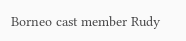Borneo cast member Rudy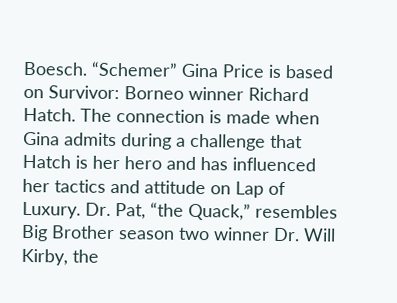Boesch. “Schemer” Gina Price is based on Survivor: Borneo winner Richard Hatch. The connection is made when Gina admits during a challenge that Hatch is her hero and has influenced her tactics and attitude on Lap of Luxury. Dr. Pat, “the Quack,” resembles Big Brother season two winner Dr. Will Kirby, the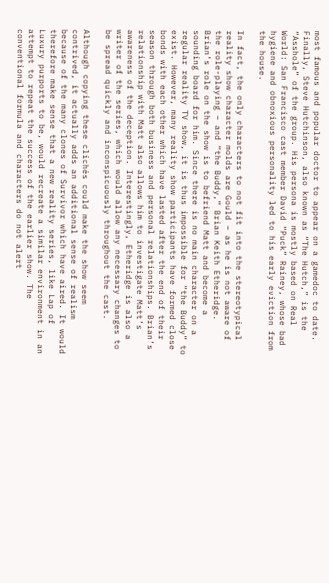most famous and popular doctor to appear on a gamedoc to date. Finally, Steve Hutchinson, also known as “The Hutch,” is the “Asshole” of the group. His persona is mostly based on Real World: San Francisco cast member David “Puck” Rainey, whose bad hygiene and obnoxious personality led to his early eviction from the house.

In fact, the only characters to not fit into the stereotypical reality show character molds are Gould – as he is not aware of the role-playing – and “the Buddy,” Brian Keith Etheridge. Brian’s role on the show is to befriend Matt and become a sounding board for him. Since there is no main character on a regular reality TV show, it is thus impossible for “the Buddy” to exist. However, many reality show participants have formed close bonds with each other which have lasted after the end of their season through both business and personal relationships. Brian’s relationship with Matt also allows him to investigate Matt’s awareness of the deception. Interestingly, Etheridge is also a writer of the series, which would allow any necessary changes to be spread quickly and inconspicuously throughout the cast.

Although copying these clichés could make the show seem contrived, it actually adds an additional sense of realism because of the many clones of Survivor which have aired. It would therefore make sense that a new reality series, like Lap of Luxury purports to be, would recreate a similar environment in an attempt to repeat the success of the earlier show. The conventional formula and characters do not alert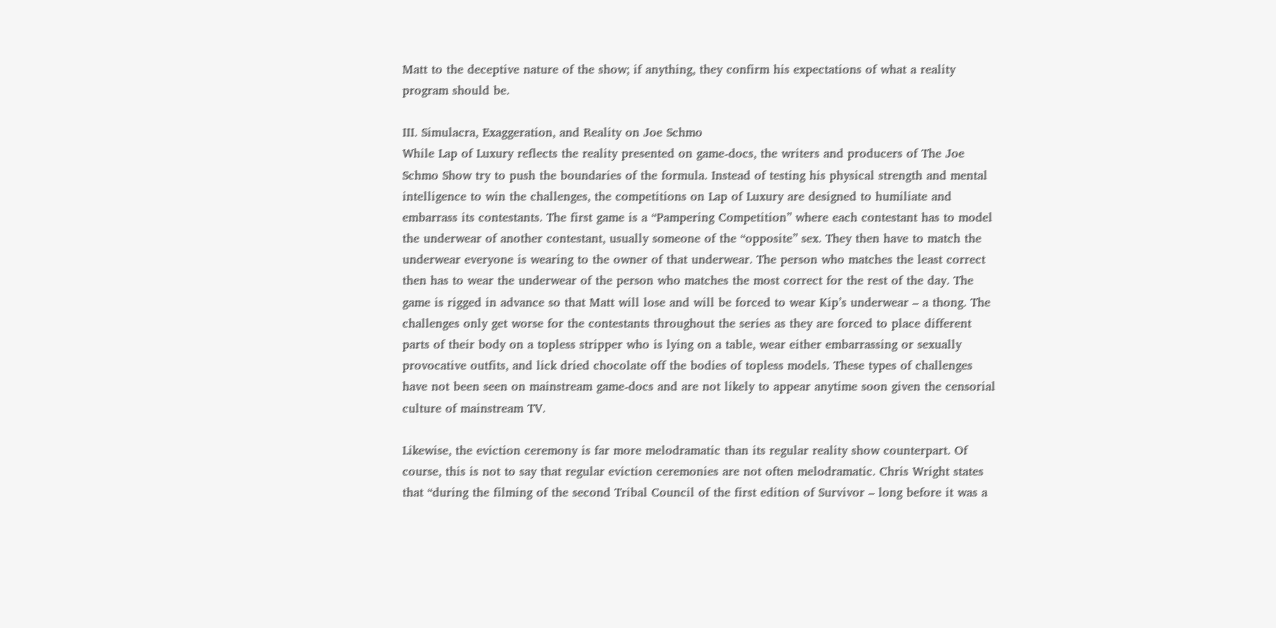Matt to the deceptive nature of the show; if anything, they confirm his expectations of what a reality program should be.

III. Simulacra, Exaggeration, and Reality on Joe Schmo
While Lap of Luxury reflects the reality presented on game-docs, the writers and producers of The Joe Schmo Show try to push the boundaries of the formula. Instead of testing his physical strength and mental intelligence to win the challenges, the competitions on Lap of Luxury are designed to humiliate and embarrass its contestants. The first game is a “Pampering Competition” where each contestant has to model the underwear of another contestant, usually someone of the “opposite” sex. They then have to match the underwear everyone is wearing to the owner of that underwear. The person who matches the least correct then has to wear the underwear of the person who matches the most correct for the rest of the day. The game is rigged in advance so that Matt will lose and will be forced to wear Kip’s underwear – a thong. The challenges only get worse for the contestants throughout the series as they are forced to place different parts of their body on a topless stripper who is lying on a table, wear either embarrassing or sexually provocative outfits, and lick dried chocolate off the bodies of topless models. These types of challenges have not been seen on mainstream game-docs and are not likely to appear anytime soon given the censorial culture of mainstream TV.

Likewise, the eviction ceremony is far more melodramatic than its regular reality show counterpart. Of course, this is not to say that regular eviction ceremonies are not often melodramatic. Chris Wright states that “during the filming of the second Tribal Council of the first edition of Survivor – long before it was a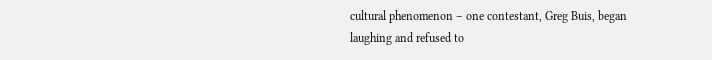cultural phenomenon – one contestant, Greg Buis, began laughing and refused to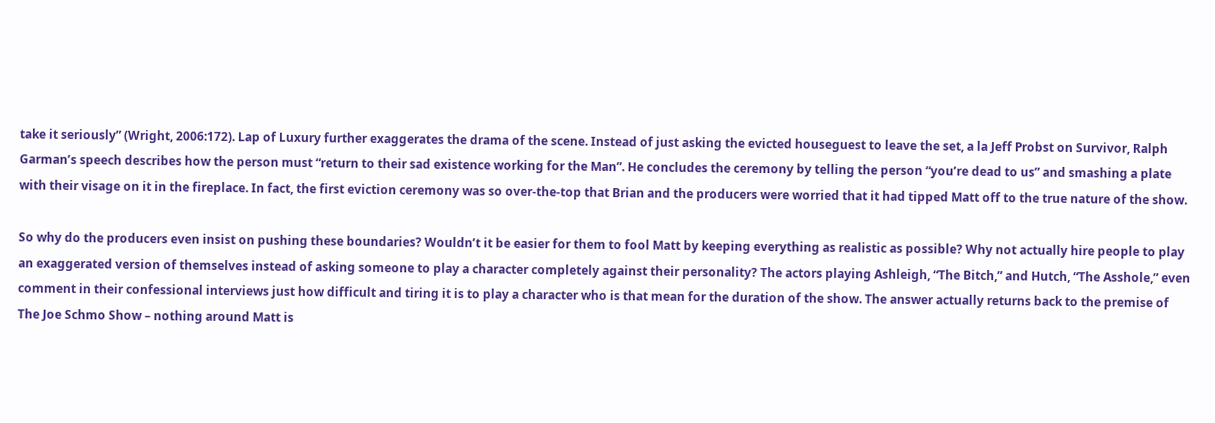take it seriously” (Wright, 2006:172). Lap of Luxury further exaggerates the drama of the scene. Instead of just asking the evicted houseguest to leave the set, a la Jeff Probst on Survivor, Ralph Garman’s speech describes how the person must “return to their sad existence working for the Man”. He concludes the ceremony by telling the person “you’re dead to us” and smashing a plate with their visage on it in the fireplace. In fact, the first eviction ceremony was so over-the-top that Brian and the producers were worried that it had tipped Matt off to the true nature of the show.

So why do the producers even insist on pushing these boundaries? Wouldn’t it be easier for them to fool Matt by keeping everything as realistic as possible? Why not actually hire people to play an exaggerated version of themselves instead of asking someone to play a character completely against their personality? The actors playing Ashleigh, “The Bitch,” and Hutch, “The Asshole,” even comment in their confessional interviews just how difficult and tiring it is to play a character who is that mean for the duration of the show. The answer actually returns back to the premise of The Joe Schmo Show – nothing around Matt is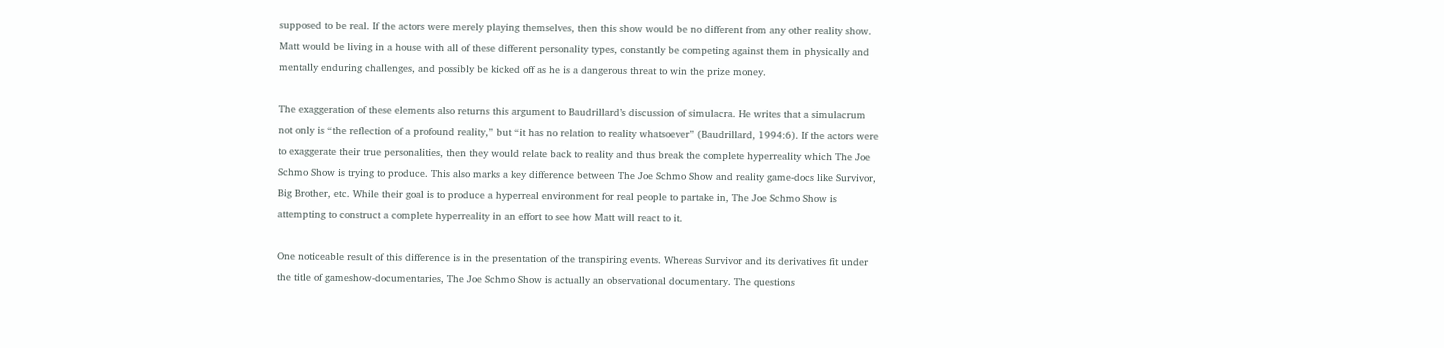supposed to be real. If the actors were merely playing themselves, then this show would be no different from any other reality show. Matt would be living in a house with all of these different personality types, constantly be competing against them in physically and mentally enduring challenges, and possibly be kicked off as he is a dangerous threat to win the prize money.

The exaggeration of these elements also returns this argument to Baudrillard’s discussion of simulacra. He writes that a simulacrum not only is “the reflection of a profound reality,” but “it has no relation to reality whatsoever” (Baudrillard, 1994:6). If the actors were to exaggerate their true personalities, then they would relate back to reality and thus break the complete hyperreality which The Joe Schmo Show is trying to produce. This also marks a key difference between The Joe Schmo Show and reality game-docs like Survivor, Big Brother, etc. While their goal is to produce a hyperreal environment for real people to partake in, The Joe Schmo Show is attempting to construct a complete hyperreality in an effort to see how Matt will react to it.

One noticeable result of this difference is in the presentation of the transpiring events. Whereas Survivor and its derivatives fit under the title of gameshow-documentaries, The Joe Schmo Show is actually an observational documentary. The questions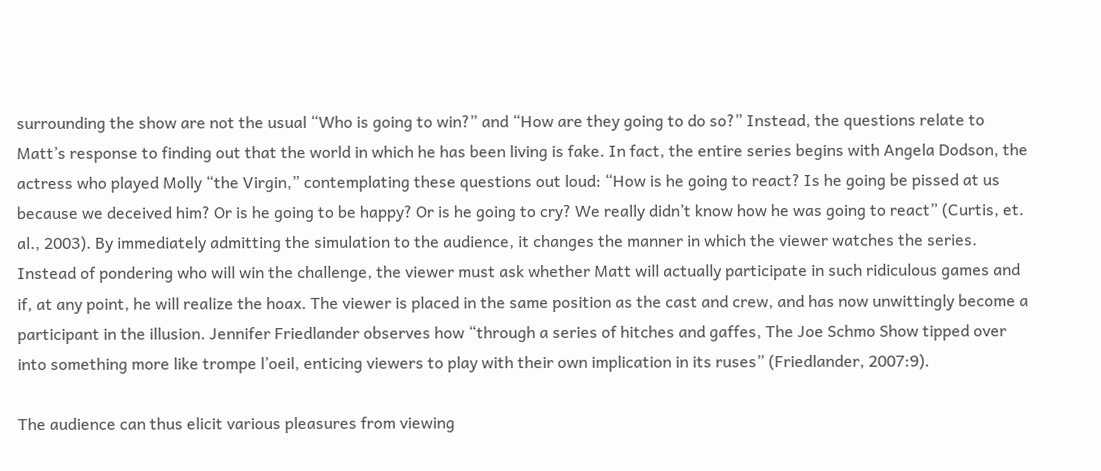surrounding the show are not the usual “Who is going to win?” and “How are they going to do so?” Instead, the questions relate to Matt’s response to finding out that the world in which he has been living is fake. In fact, the entire series begins with Angela Dodson, the actress who played Molly “the Virgin,” contemplating these questions out loud: “How is he going to react? Is he going be pissed at us because we deceived him? Or is he going to be happy? Or is he going to cry? We really didn’t know how he was going to react” (Curtis, et. al., 2003). By immediately admitting the simulation to the audience, it changes the manner in which the viewer watches the series. Instead of pondering who will win the challenge, the viewer must ask whether Matt will actually participate in such ridiculous games and if, at any point, he will realize the hoax. The viewer is placed in the same position as the cast and crew, and has now unwittingly become a participant in the illusion. Jennifer Friedlander observes how “through a series of hitches and gaffes, The Joe Schmo Show tipped over into something more like trompe l’oeil, enticing viewers to play with their own implication in its ruses” (Friedlander, 2007:9).

The audience can thus elicit various pleasures from viewing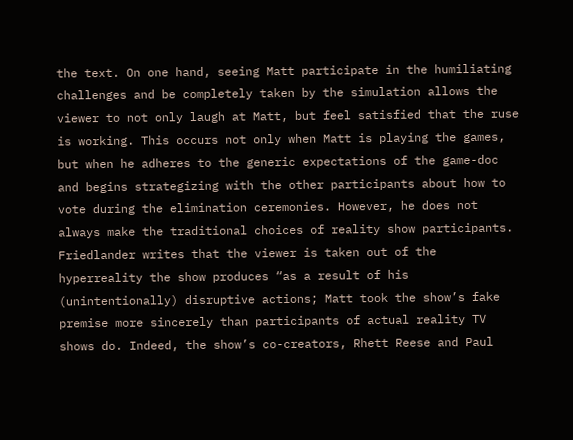the text. On one hand, seeing Matt participate in the humiliating challenges and be completely taken by the simulation allows the viewer to not only laugh at Matt, but feel satisfied that the ruse is working. This occurs not only when Matt is playing the games, but when he adheres to the generic expectations of the game-doc and begins strategizing with the other participants about how to vote during the elimination ceremonies. However, he does not always make the traditional choices of reality show participants. Friedlander writes that the viewer is taken out of the hyperreality the show produces “as a result of his (unintentionally) disruptive actions; Matt took the show’s fake premise more sincerely than participants of actual reality TV shows do. Indeed, the show’s co-creators, Rhett Reese and Paul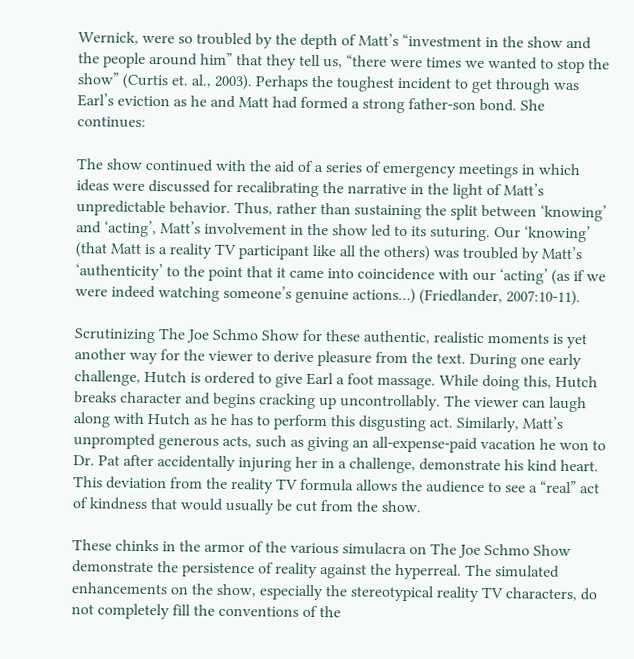Wernick, were so troubled by the depth of Matt’s “investment in the show and the people around him” that they tell us, “there were times we wanted to stop the show” (Curtis et. al., 2003). Perhaps the toughest incident to get through was Earl’s eviction as he and Matt had formed a strong father-son bond. She continues:

The show continued with the aid of a series of emergency meetings in which ideas were discussed for recalibrating the narrative in the light of Matt’s unpredictable behavior. Thus, rather than sustaining the split between ‘knowing’ and ‘acting’, Matt’s involvement in the show led to its suturing. Our ‘knowing’ (that Matt is a reality TV participant like all the others) was troubled by Matt’s ‘authenticity’ to the point that it came into coincidence with our ‘acting’ (as if we were indeed watching someone’s genuine actions…) (Friedlander, 2007:10-11).

Scrutinizing The Joe Schmo Show for these authentic, realistic moments is yet another way for the viewer to derive pleasure from the text. During one early challenge, Hutch is ordered to give Earl a foot massage. While doing this, Hutch breaks character and begins cracking up uncontrollably. The viewer can laugh along with Hutch as he has to perform this disgusting act. Similarly, Matt’s unprompted generous acts, such as giving an all-expense-paid vacation he won to Dr. Pat after accidentally injuring her in a challenge, demonstrate his kind heart. This deviation from the reality TV formula allows the audience to see a “real” act of kindness that would usually be cut from the show.

These chinks in the armor of the various simulacra on The Joe Schmo Show demonstrate the persistence of reality against the hyperreal. The simulated enhancements on the show, especially the stereotypical reality TV characters, do not completely fill the conventions of the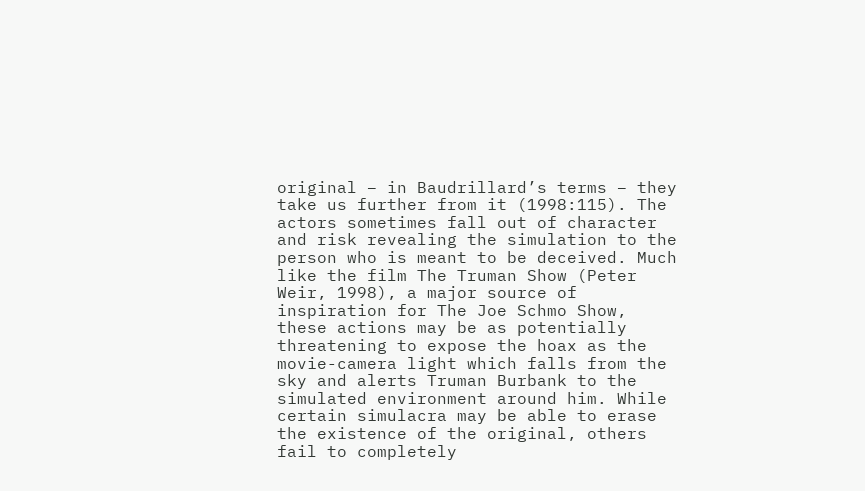original – in Baudrillard’s terms – they take us further from it (1998:115). The actors sometimes fall out of character and risk revealing the simulation to the person who is meant to be deceived. Much like the film The Truman Show (Peter Weir, 1998), a major source of inspiration for The Joe Schmo Show, these actions may be as potentially threatening to expose the hoax as the movie-camera light which falls from the sky and alerts Truman Burbank to the simulated environment around him. While certain simulacra may be able to erase the existence of the original, others fail to completely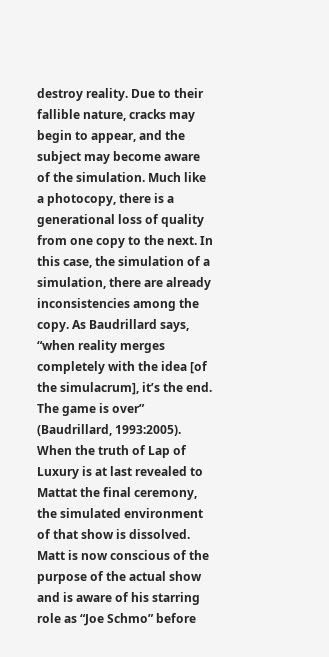destroy reality. Due to their fallible nature, cracks may begin to appear, and the subject may become aware of the simulation. Much like a photocopy, there is a generational loss of quality from one copy to the next. In this case, the simulation of a simulation, there are already inconsistencies among the copy. As Baudrillard says, “when reality merges completely with the idea [of the simulacrum], it’s the end. The game is over” (Baudrillard, 1993:2005). When the truth of Lap of Luxury is at last revealed to Mattat the final ceremony, the simulated environment of that show is dissolved. Matt is now conscious of the purpose of the actual show and is aware of his starring role as “Joe Schmo” before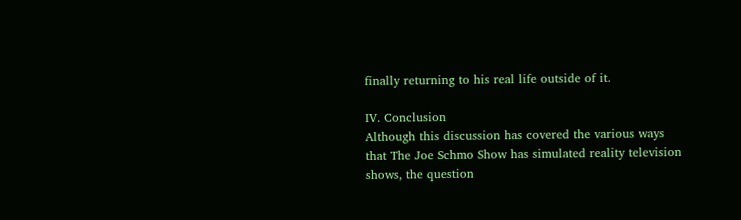finally returning to his real life outside of it.

IV. Conclusion
Although this discussion has covered the various ways that The Joe Schmo Show has simulated reality television shows, the question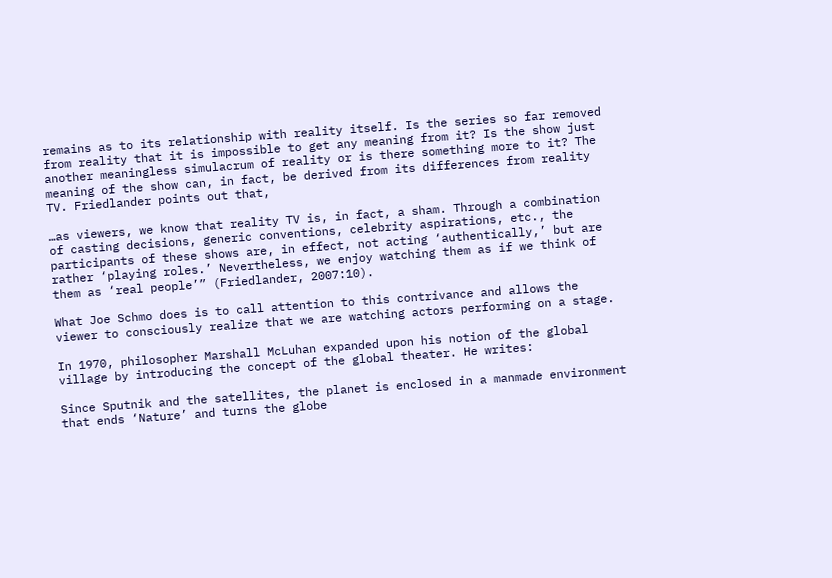remains as to its relationship with reality itself. Is the series so far removed from reality that it is impossible to get any meaning from it? Is the show just another meaningless simulacrum of reality or is there something more to it? The meaning of the show can, in fact, be derived from its differences from reality TV. Friedlander points out that,

…as viewers, we know that reality TV is, in fact, a sham. Through a combination of casting decisions, generic conventions, celebrity aspirations, etc., the participants of these shows are, in effect, not acting ‘authentically,’ but are rather ‘playing roles.’ Nevertheless, we enjoy watching them as if we think of them as ‘real people’” (Friedlander, 2007:10).

What Joe Schmo does is to call attention to this contrivance and allows the viewer to consciously realize that we are watching actors performing on a stage.

In 1970, philosopher Marshall McLuhan expanded upon his notion of the global village by introducing the concept of the global theater. He writes:

Since Sputnik and the satellites, the planet is enclosed in a manmade environment that ends ‘Nature’ and turns the globe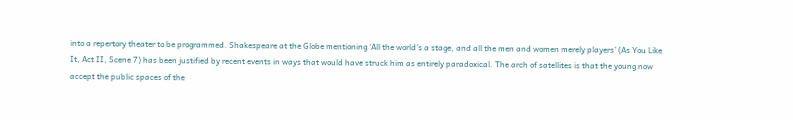into a repertory theater to be programmed. Shakespeare at the Globe mentioning ‘All the world’s a stage, and all the men and women merely players’ (As You Like It, Act II, Scene 7) has been justified by recent events in ways that would have struck him as entirely paradoxical. The arch of satellites is that the young now accept the public spaces of the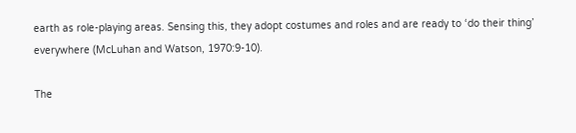earth as role-playing areas. Sensing this, they adopt costumes and roles and are ready to ‘do their thing’ everywhere (McLuhan and Watson, 1970:9-10).

The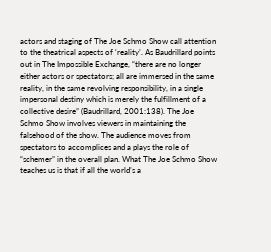actors and staging of The Joe Schmo Show call attention to the theatrical aspects of ‘reality’. As Baudrillard points out in The Impossible Exchange, “there are no longer either actors or spectators; all are immersed in the same reality, in the same revolving responsibility, in a single impersonal destiny which is merely the fulfillment of a collective desire” (Baudrillard, 2001:138). The Joe Schmo Show involves viewers in maintaining the falsehood of the show. The audience moves from spectators to accomplices and a plays the role of “schemer” in the overall plan. What The Joe Schmo Show teaches us is that if all the world’s a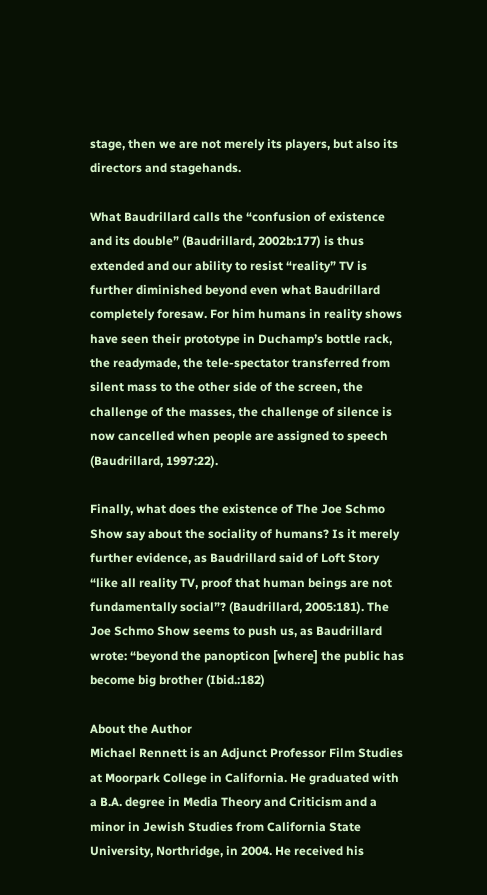stage, then we are not merely its players, but also its directors and stagehands.

What Baudrillard calls the “confusion of existence and its double” (Baudrillard, 2002b:177) is thus extended and our ability to resist “reality” TV is further diminished beyond even what Baudrillard completely foresaw. For him humans in reality shows have seen their prototype in Duchamp’s bottle rack, the readymade, the tele-spectator transferred from silent mass to the other side of the screen, the challenge of the masses, the challenge of silence is now cancelled when people are assigned to speech (Baudrillard, 1997:22).

Finally, what does the existence of The Joe Schmo Show say about the sociality of humans? Is it merely further evidence, as Baudrillard said of Loft Story “like all reality TV, proof that human beings are not fundamentally social”? (Baudrillard, 2005:181). The Joe Schmo Show seems to push us, as Baudrillard wrote: “beyond the panopticon [where] the public has become big brother (Ibid.:182)

About the Author
Michael Rennett is an Adjunct Professor Film Studies at Moorpark College in California. He graduated with a B.A. degree in Media Theory and Criticism and a minor in Jewish Studies from California State University, Northridge, in 2004. He received his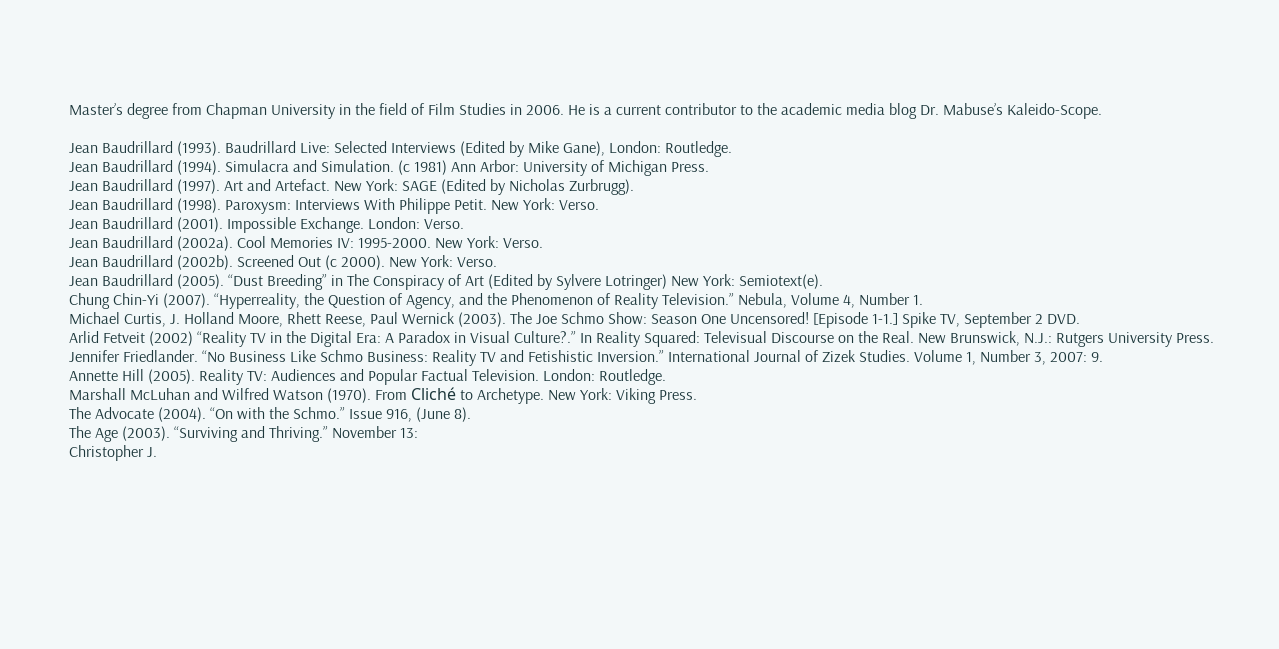Master’s degree from Chapman University in the field of Film Studies in 2006. He is a current contributor to the academic media blog Dr. Mabuse’s Kaleido-Scope.

Jean Baudrillard (1993). Baudrillard Live: Selected Interviews (Edited by Mike Gane), London: Routledge.
Jean Baudrillard (1994). Simulacra and Simulation. (c 1981) Ann Arbor: University of Michigan Press.
Jean Baudrillard (1997). Art and Artefact. New York: SAGE (Edited by Nicholas Zurbrugg).
Jean Baudrillard (1998). Paroxysm: Interviews With Philippe Petit. New York: Verso.
Jean Baudrillard (2001). Impossible Exchange. London: Verso.
Jean Baudrillard (2002a). Cool Memories IV: 1995-2000. New York: Verso.
Jean Baudrillard (2002b). Screened Out (c 2000). New York: Verso.
Jean Baudrillard (2005). “Dust Breeding” in The Conspiracy of Art (Edited by Sylvere Lotringer) New York: Semiotext(e).
Chung Chin-Yi (2007). “Hyperreality, the Question of Agency, and the Phenomenon of Reality Television.” Nebula, Volume 4, Number 1.
Michael Curtis, J. Holland Moore, Rhett Reese, Paul Wernick (2003). The Joe Schmo Show: Season One Uncensored! [Episode 1-1.] Spike TV, September 2 DVD.
Arlid Fetveit (2002) “Reality TV in the Digital Era: A Paradox in Visual Culture?.” In Reality Squared: Televisual Discourse on the Real. New Brunswick, N.J.: Rutgers University Press.
Jennifer Friedlander. “No Business Like Schmo Business: Reality TV and Fetishistic Inversion.” International Journal of Zizek Studies. Volume 1, Number 3, 2007: 9.
Annette Hill (2005). Reality TV: Audiences and Popular Factual Television. London: Routledge.
Marshall McLuhan and Wilfred Watson (1970). From Cliché to Archetype. New York: Viking Press.
The Advocate (2004). “On with the Schmo.” Issue 916, (June 8).
The Age (2003). “Surviving and Thriving.” November 13:
Christopher J.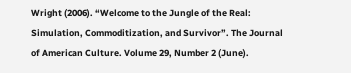Wright (2006). “Welcome to the Jungle of the Real: Simulation, Commoditization, and Survivor”. The Journal of American Culture. Volume 29, Number 2 (June).